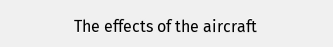The effects of the aircraft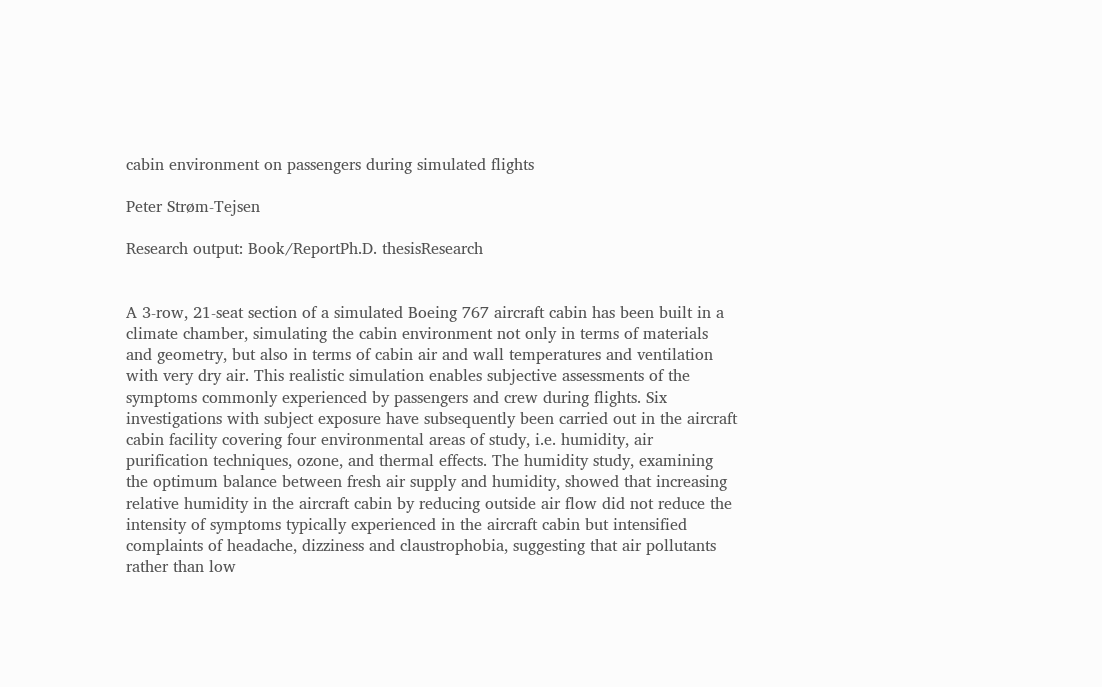cabin environment on passengers during simulated flights

Peter Strøm-Tejsen

Research output: Book/ReportPh.D. thesisResearch


A 3-row, 21-seat section of a simulated Boeing 767 aircraft cabin has been built in a climate chamber, simulating the cabin environment not only in terms of materials and geometry, but also in terms of cabin air and wall temperatures and ventilation with very dry air. This realistic simulation enables subjective assessments of the symptoms commonly experienced by passengers and crew during flights. Six investigations with subject exposure have subsequently been carried out in the aircraft cabin facility covering four environmental areas of study, i.e. humidity, air purification techniques, ozone, and thermal effects. The humidity study, examining the optimum balance between fresh air supply and humidity, showed that increasing relative humidity in the aircraft cabin by reducing outside air flow did not reduce the intensity of symptoms typically experienced in the aircraft cabin but intensified complaints of headache, dizziness and claustrophobia, suggesting that air pollutants rather than low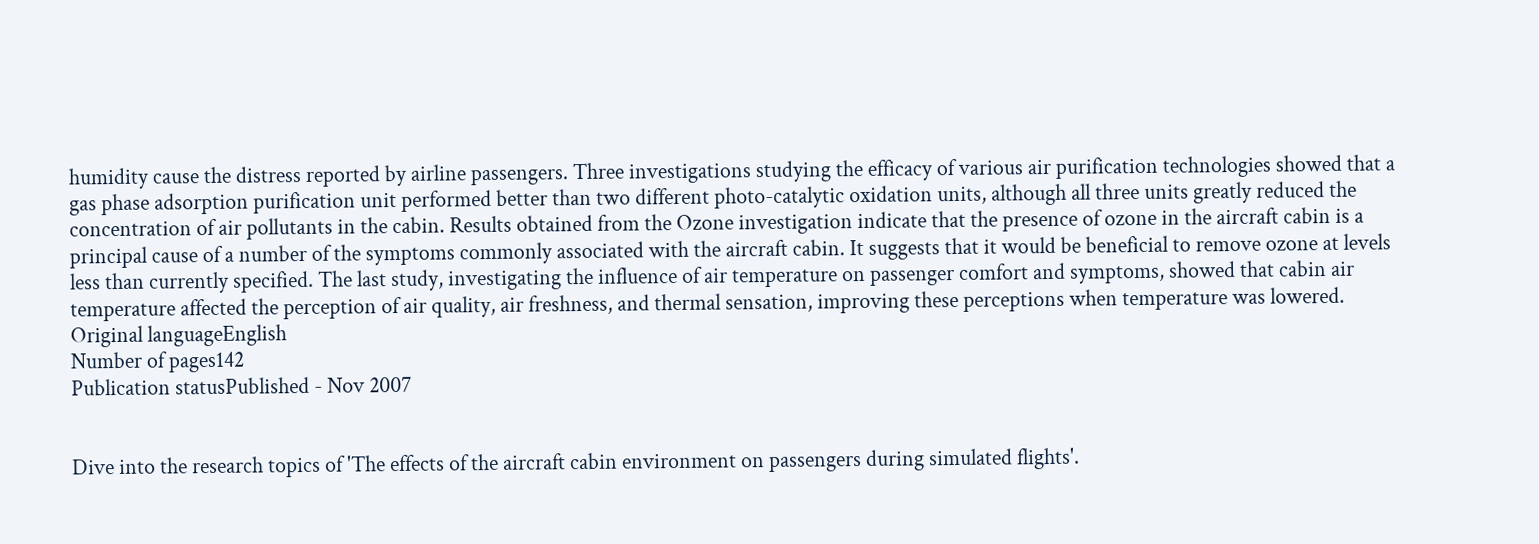humidity cause the distress reported by airline passengers. Three investigations studying the efficacy of various air purification technologies showed that a gas phase adsorption purification unit performed better than two different photo-catalytic oxidation units, although all three units greatly reduced the concentration of air pollutants in the cabin. Results obtained from the Ozone investigation indicate that the presence of ozone in the aircraft cabin is a principal cause of a number of the symptoms commonly associated with the aircraft cabin. It suggests that it would be beneficial to remove ozone at levels less than currently specified. The last study, investigating the influence of air temperature on passenger comfort and symptoms, showed that cabin air temperature affected the perception of air quality, air freshness, and thermal sensation, improving these perceptions when temperature was lowered.
Original languageEnglish
Number of pages142
Publication statusPublished - Nov 2007


Dive into the research topics of 'The effects of the aircraft cabin environment on passengers during simulated flights'.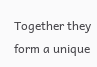Together they form a unique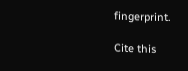fingerprint.

Cite this